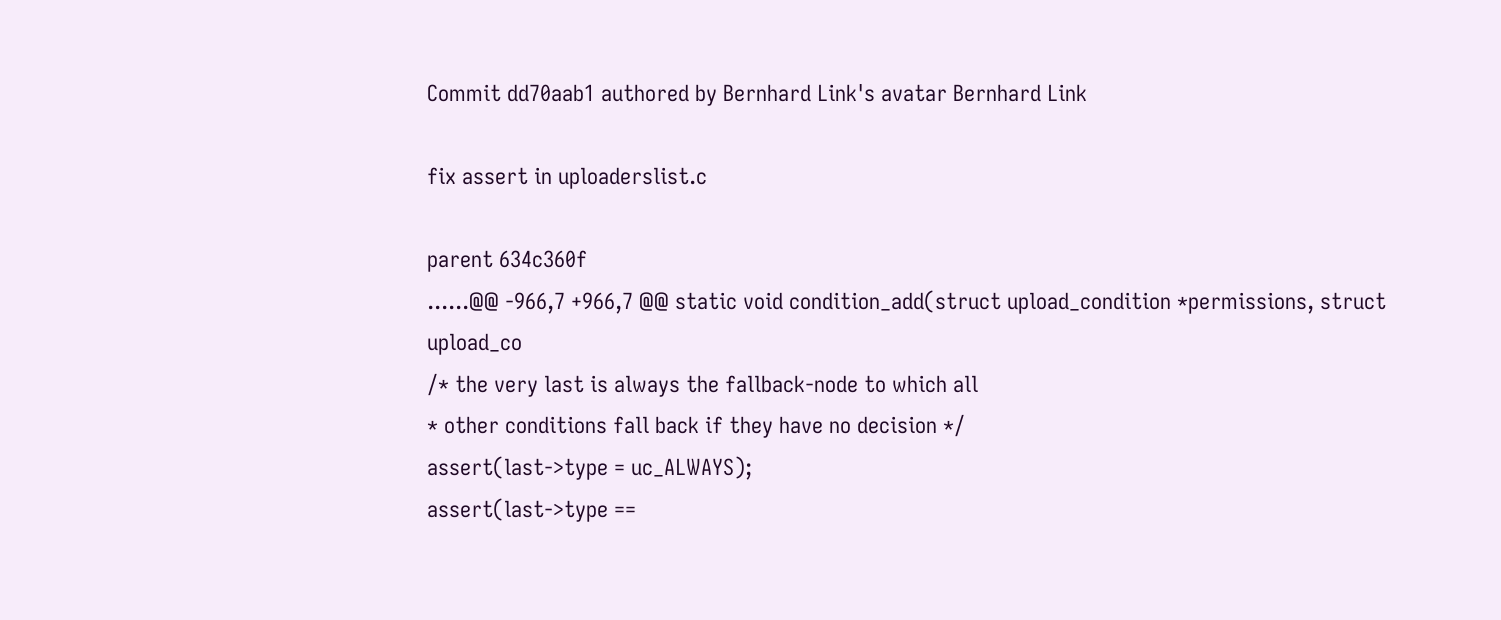Commit dd70aab1 authored by Bernhard Link's avatar Bernhard Link

fix assert in uploaderslist.c

parent 634c360f
......@@ -966,7 +966,7 @@ static void condition_add(struct upload_condition *permissions, struct upload_co
/* the very last is always the fallback-node to which all
* other conditions fall back if they have no decision */
assert(last->type = uc_ALWAYS);
assert(last->type ==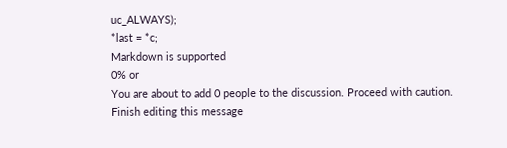uc_ALWAYS);
*last = *c;
Markdown is supported
0% or
You are about to add 0 people to the discussion. Proceed with caution.
Finish editing this message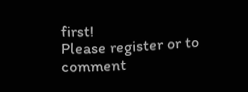first!
Please register or to comment